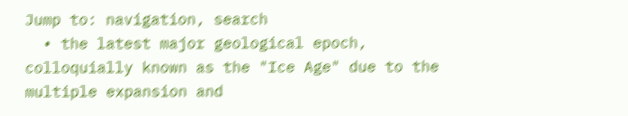Jump to: navigation, search
  • the latest major geological epoch, colloquially known as the "Ice Age" due to the multiple expansion and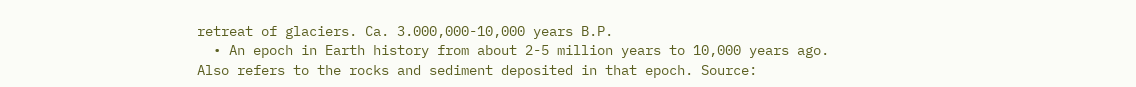retreat of glaciers. Ca. 3.000,000-10,000 years B.P.
  • An epoch in Earth history from about 2-5 million years to 10,000 years ago. Also refers to the rocks and sediment deposited in that epoch. Source: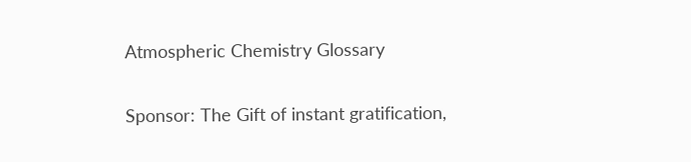Atmospheric Chemistry Glossary

Sponsor: The Gift of instant gratification,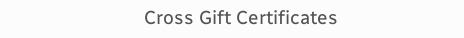Cross Gift Certificates